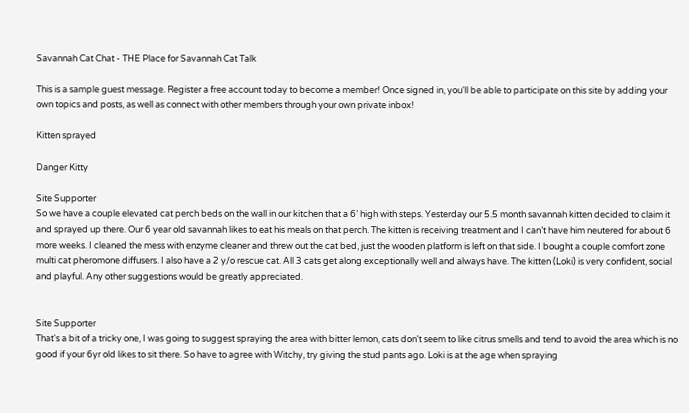Savannah Cat Chat - THE Place for Savannah Cat Talk

This is a sample guest message. Register a free account today to become a member! Once signed in, you'll be able to participate on this site by adding your own topics and posts, as well as connect with other members through your own private inbox!

Kitten sprayed

Danger Kitty

Site Supporter
So we have a couple elevated cat perch beds on the wall in our kitchen that a 6’ high with steps. Yesterday our 5.5 month savannah kitten decided to claim it and sprayed up there. Our 6 year old savannah likes to eat his meals on that perch. The kitten is receiving treatment and I can’t have him neutered for about 6 more weeks. I cleaned the mess with enzyme cleaner and threw out the cat bed, just the wooden platform is left on that side. I bought a couple comfort zone multi cat pheromone diffusers. I also have a 2 y/o rescue cat. All 3 cats get along exceptionally well and always have. The kitten (Loki) is very confident, social and playful. Any other suggestions would be greatly appreciated.


Site Supporter
That's a bit of a tricky one, I was going to suggest spraying the area with bitter lemon, cats don't seem to like citrus smells and tend to avoid the area which is no good if your 6yr old likes to sit there. So have to agree with Witchy, try giving the stud pants ago. Loki is at the age when spraying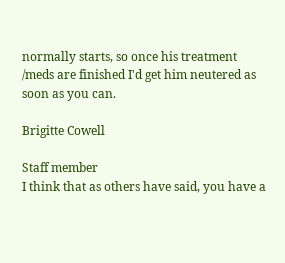normally starts, so once his treatment /meds are finished I'd get him neutered as soon as you can.

Brigitte Cowell

Staff member
I think that as others have said, you have a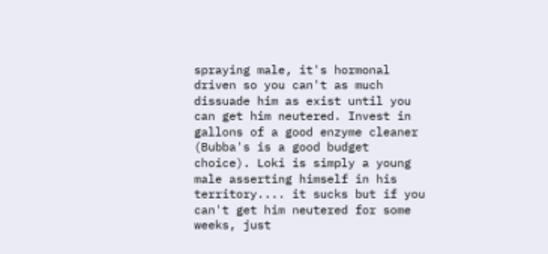spraying male, it's hormonal driven so you can't as much dissuade him as exist until you can get him neutered. Invest in gallons of a good enzyme cleaner (Bubba's is a good budget choice). Loki is simply a young male asserting himself in his territory.... it sucks but if you can't get him neutered for some weeks, just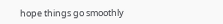hope things go smoothly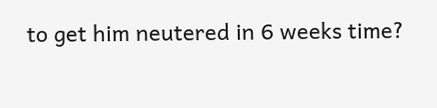to get him neutered in 6 weeks time?